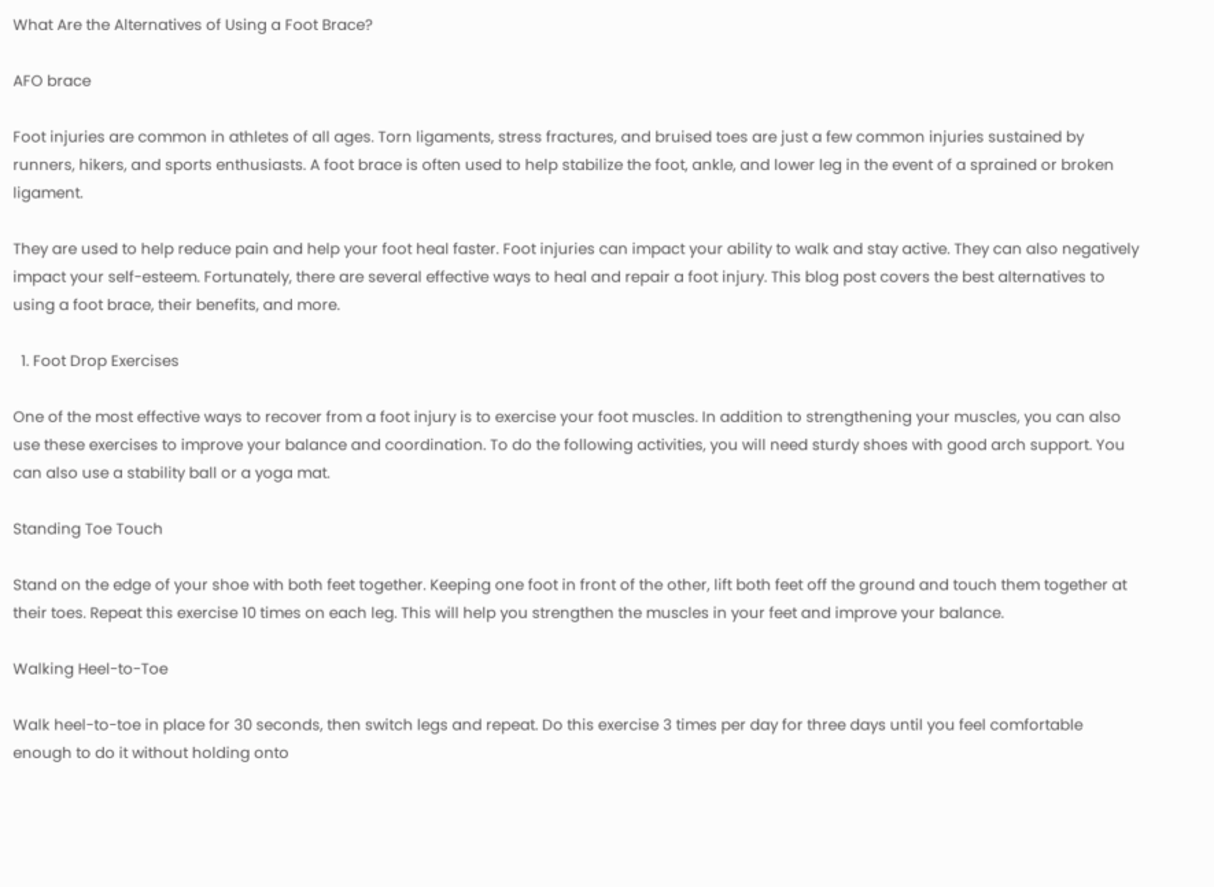What Are the Alternatives of Using a Foot Brace?

AFO brace

Foot injuries are common in athletes of all ages. Torn ligaments, stress fractures, and bruised toes are just a few common injuries sustained by runners, hikers, and sports enthusiasts. A foot brace is often used to help stabilize the foot, ankle, and lower leg in the event of a sprained or broken ligament.

They are used to help reduce pain and help your foot heal faster. Foot injuries can impact your ability to walk and stay active. They can also negatively impact your self-esteem. Fortunately, there are several effective ways to heal and repair a foot injury. This blog post covers the best alternatives to using a foot brace, their benefits, and more.

  1. Foot Drop Exercises

One of the most effective ways to recover from a foot injury is to exercise your foot muscles. In addition to strengthening your muscles, you can also use these exercises to improve your balance and coordination. To do the following activities, you will need sturdy shoes with good arch support. You can also use a stability ball or a yoga mat.

Standing Toe Touch

Stand on the edge of your shoe with both feet together. Keeping one foot in front of the other, lift both feet off the ground and touch them together at their toes. Repeat this exercise 10 times on each leg. This will help you strengthen the muscles in your feet and improve your balance.

Walking Heel-to-Toe

Walk heel-to-toe in place for 30 seconds, then switch legs and repeat. Do this exercise 3 times per day for three days until you feel comfortable enough to do it without holding onto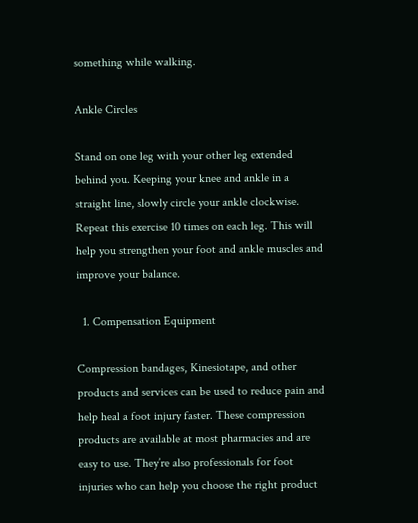something while walking.

Ankle Circles

Stand on one leg with your other leg extended behind you. Keeping your knee and ankle in a straight line, slowly circle your ankle clockwise. Repeat this exercise 10 times on each leg. This will help you strengthen your foot and ankle muscles and improve your balance.

  1. Compensation Equipment

Compression bandages, Kinesiotape, and other products and services can be used to reduce pain and help heal a foot injury faster. These compression products are available at most pharmacies and are easy to use. They’re also professionals for foot injuries who can help you choose the right product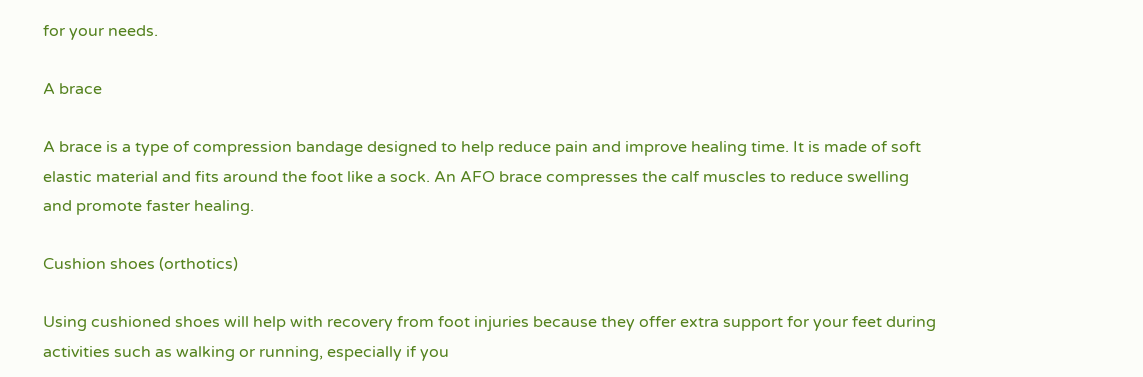for your needs.

A brace

A brace is a type of compression bandage designed to help reduce pain and improve healing time. It is made of soft elastic material and fits around the foot like a sock. An AFO brace compresses the calf muscles to reduce swelling and promote faster healing.

Cushion shoes (orthotics)

Using cushioned shoes will help with recovery from foot injuries because they offer extra support for your feet during activities such as walking or running, especially if you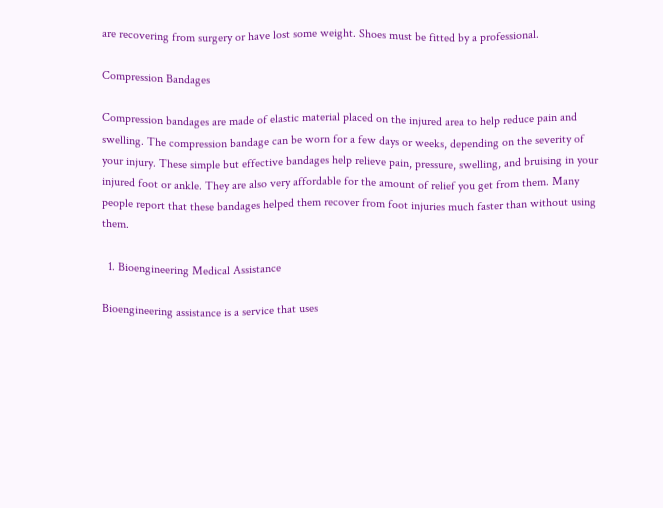are recovering from surgery or have lost some weight. Shoes must be fitted by a professional.

Compression Bandages

Compression bandages are made of elastic material placed on the injured area to help reduce pain and swelling. The compression bandage can be worn for a few days or weeks, depending on the severity of your injury. These simple but effective bandages help relieve pain, pressure, swelling, and bruising in your injured foot or ankle. They are also very affordable for the amount of relief you get from them. Many people report that these bandages helped them recover from foot injuries much faster than without using them.

  1. Bioengineering Medical Assistance

Bioengineering assistance is a service that uses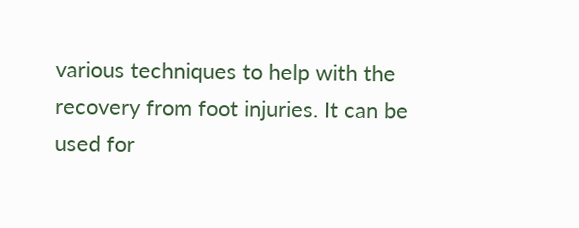various techniques to help with the recovery from foot injuries. It can be used for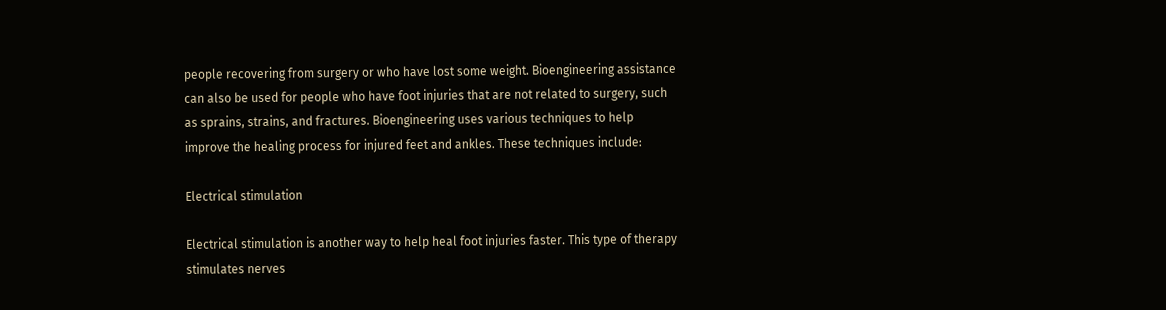people recovering from surgery or who have lost some weight. Bioengineering assistance can also be used for people who have foot injuries that are not related to surgery, such as sprains, strains, and fractures. Bioengineering uses various techniques to help improve the healing process for injured feet and ankles. These techniques include:

Electrical stimulation

Electrical stimulation is another way to help heal foot injuries faster. This type of therapy stimulates nerves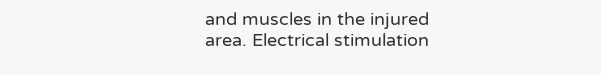and muscles in the injured area. Electrical stimulation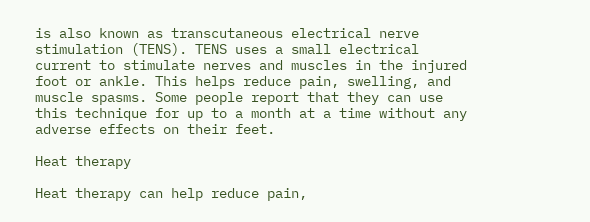is also known as transcutaneous electrical nerve stimulation (TENS). TENS uses a small electrical current to stimulate nerves and muscles in the injured foot or ankle. This helps reduce pain, swelling, and muscle spasms. Some people report that they can use this technique for up to a month at a time without any adverse effects on their feet.

Heat therapy

Heat therapy can help reduce pain,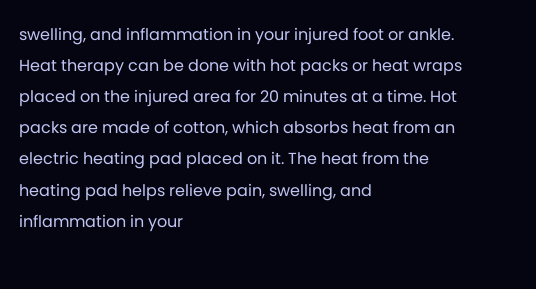swelling, and inflammation in your injured foot or ankle. Heat therapy can be done with hot packs or heat wraps placed on the injured area for 20 minutes at a time. Hot packs are made of cotton, which absorbs heat from an electric heating pad placed on it. The heat from the heating pad helps relieve pain, swelling, and inflammation in your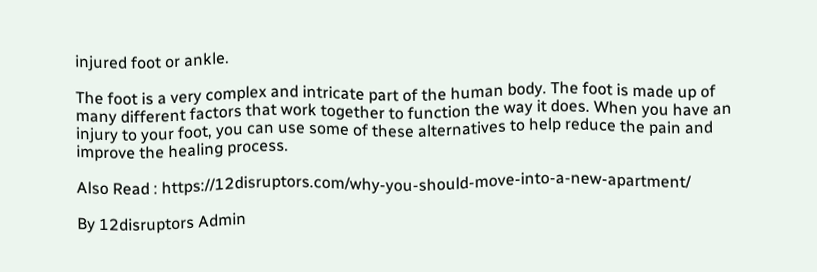injured foot or ankle.

The foot is a very complex and intricate part of the human body. The foot is made up of many different factors that work together to function the way it does. When you have an injury to your foot, you can use some of these alternatives to help reduce the pain and improve the healing process.

Also Read : https://12disruptors.com/why-you-should-move-into-a-new-apartment/

By 12disruptors Admin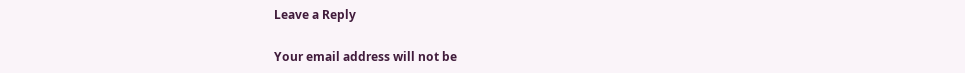Leave a Reply

Your email address will not be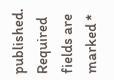published. Required fields are marked *